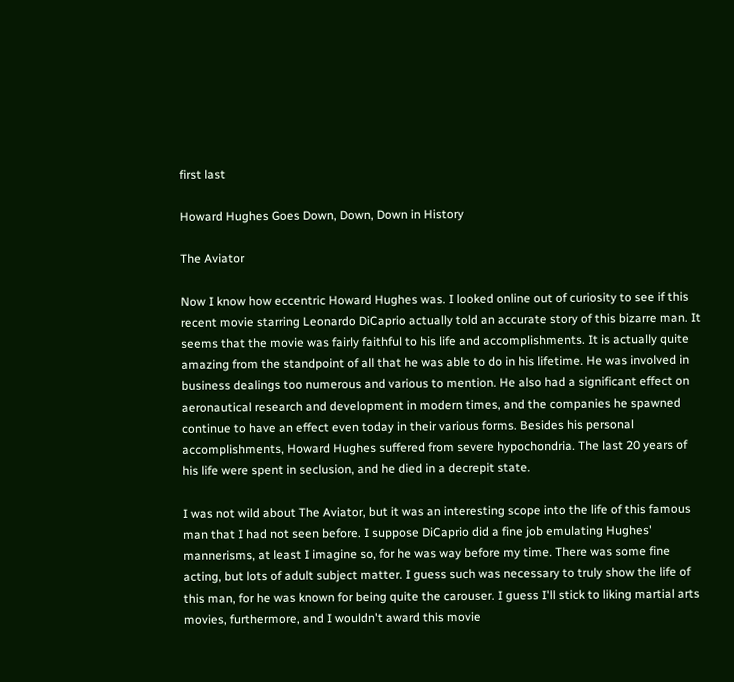first last

Howard Hughes Goes Down, Down, Down in History

The Aviator

Now I know how eccentric Howard Hughes was. I looked online out of curiosity to see if this recent movie starring Leonardo DiCaprio actually told an accurate story of this bizarre man. It seems that the movie was fairly faithful to his life and accomplishments. It is actually quite amazing from the standpoint of all that he was able to do in his lifetime. He was involved in business dealings too numerous and various to mention. He also had a significant effect on aeronautical research and development in modern times, and the companies he spawned continue to have an effect even today in their various forms. Besides his personal accomplishments, Howard Hughes suffered from severe hypochondria. The last 20 years of his life were spent in seclusion, and he died in a decrepit state.

I was not wild about The Aviator, but it was an interesting scope into the life of this famous man that I had not seen before. I suppose DiCaprio did a fine job emulating Hughes' mannerisms, at least I imagine so, for he was way before my time. There was some fine acting, but lots of adult subject matter. I guess such was necessary to truly show the life of this man, for he was known for being quite the carouser. I guess I'll stick to liking martial arts movies, furthermore, and I wouldn't award this movie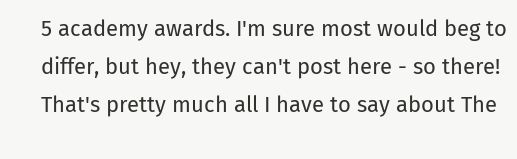5 academy awards. I'm sure most would beg to differ, but hey, they can't post here - so there! That's pretty much all I have to say about The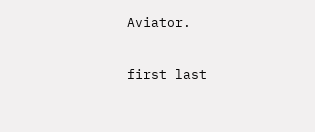Aviator.

first last